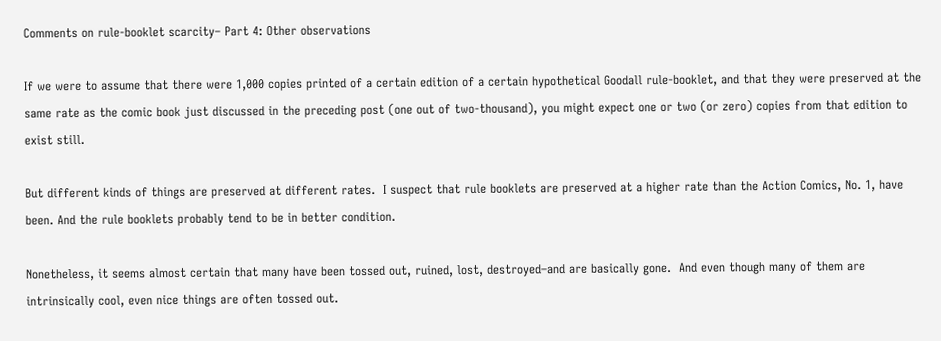Comments on rule-booklet scarcity– Part 4: Other observations

If we were to assume that there were 1,000 copies printed of a certain edition of a certain hypothetical Goodall rule-booklet, and that they were preserved at the same rate as the comic book just discussed in the preceding post (one out of two-thousand), you might expect one or two (or zero) copies from that edition to exist still.

But different kinds of things are preserved at different rates.  I suspect that rule booklets are preserved at a higher rate than the Action Comics, No. 1, have been. And the rule booklets probably tend to be in better condition.

Nonetheless, it seems almost certain that many have been tossed out, ruined, lost, destroyed–and are basically gone.  And even though many of them are intrinsically cool, even nice things are often tossed out.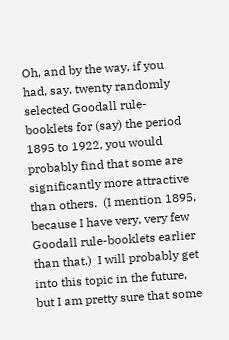Oh, and by the way, if you had, say, twenty randomly selected Goodall rule-booklets for (say) the period 1895 to 1922, you would probably find that some are significantly more attractive than others.  (I mention 1895, because I have very, very few Goodall rule-booklets earlier than that.)  I will probably get into this topic in the future, but I am pretty sure that some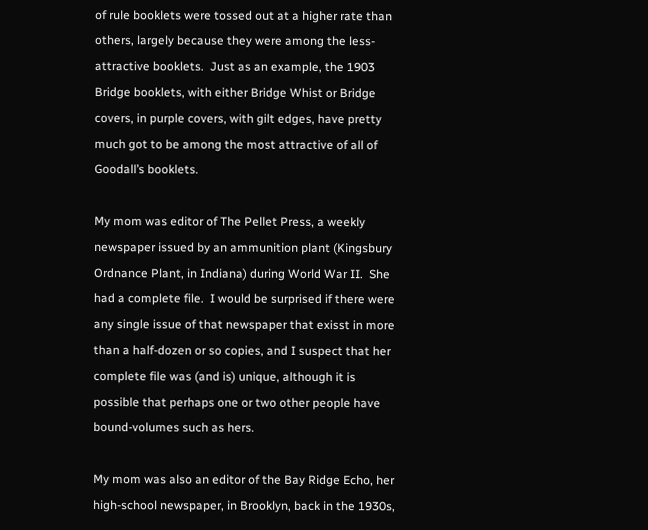of rule booklets were tossed out at a higher rate than others, largely because they were among the less-attractive booklets.  Just as an example, the 1903 Bridge booklets, with either Bridge Whist or Bridge covers, in purple covers, with gilt edges, have pretty much got to be among the most attractive of all of Goodall’s booklets.

My mom was editor of The Pellet Press, a weekly newspaper issued by an ammunition plant (Kingsbury Ordnance Plant, in Indiana) during World War II.  She had a complete file.  I would be surprised if there were any single issue of that newspaper that exisst in more than a half-dozen or so copies, and I suspect that her complete file was (and is) unique, although it is possible that perhaps one or two other people have bound-volumes such as hers.

My mom was also an editor of the Bay Ridge Echo, her high-school newspaper, in Brooklyn, back in the 1930s,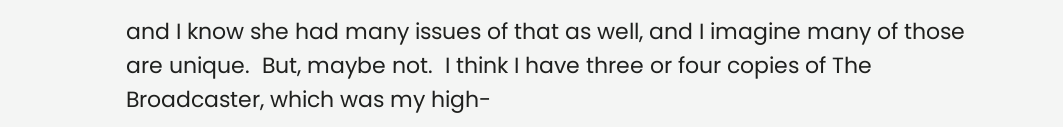and I know she had many issues of that as well, and I imagine many of those are unique.  But, maybe not.  I think I have three or four copies of The Broadcaster, which was my high-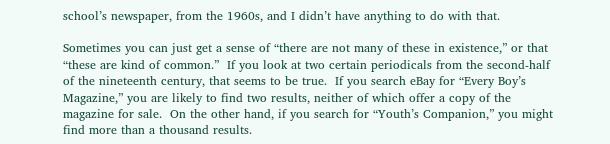school’s newspaper, from the 1960s, and I didn’t have anything to do with that.

Sometimes you can just get a sense of “there are not many of these in existence,” or that “these are kind of common.”  If you look at two certain periodicals from the second-half of the nineteenth century, that seems to be true.  If you search eBay for “Every Boy’s Magazine,” you are likely to find two results, neither of which offer a copy of the magazine for sale.  On the other hand, if you search for “Youth’s Companion,” you might find more than a thousand results.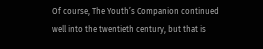Of course, The Youth’s Companion continued well into the twentieth century, but that is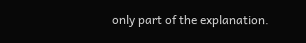only part of the explanation.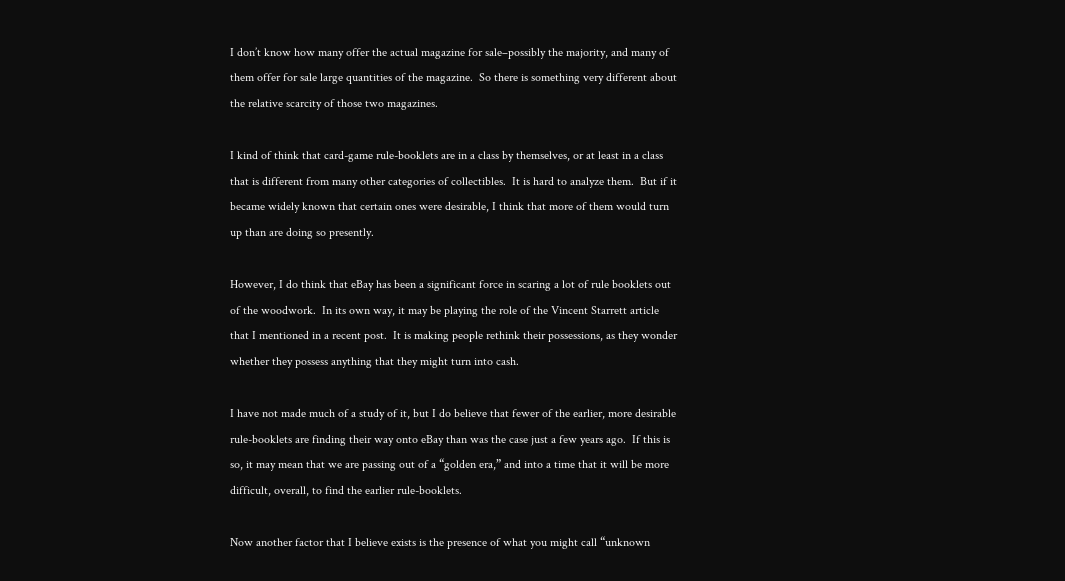I don’t know how many offer the actual magazine for sale–possibly the majority, and many of them offer for sale large quantities of the magazine.  So there is something very different about the relative scarcity of those two magazines.

I kind of think that card-game rule-booklets are in a class by themselves, or at least in a class that is different from many other categories of collectibles.  It is hard to analyze them.  But if it became widely known that certain ones were desirable, I think that more of them would turn up than are doing so presently.

However, I do think that eBay has been a significant force in scaring a lot of rule booklets out of the woodwork.  In its own way, it may be playing the role of the Vincent Starrett article that I mentioned in a recent post.  It is making people rethink their possessions, as they wonder whether they possess anything that they might turn into cash.

I have not made much of a study of it, but I do believe that fewer of the earlier, more desirable rule-booklets are finding their way onto eBay than was the case just a few years ago.  If this is so, it may mean that we are passing out of a “golden era,” and into a time that it will be more difficult, overall, to find the earlier rule-booklets.

Now another factor that I believe exists is the presence of what you might call “unknown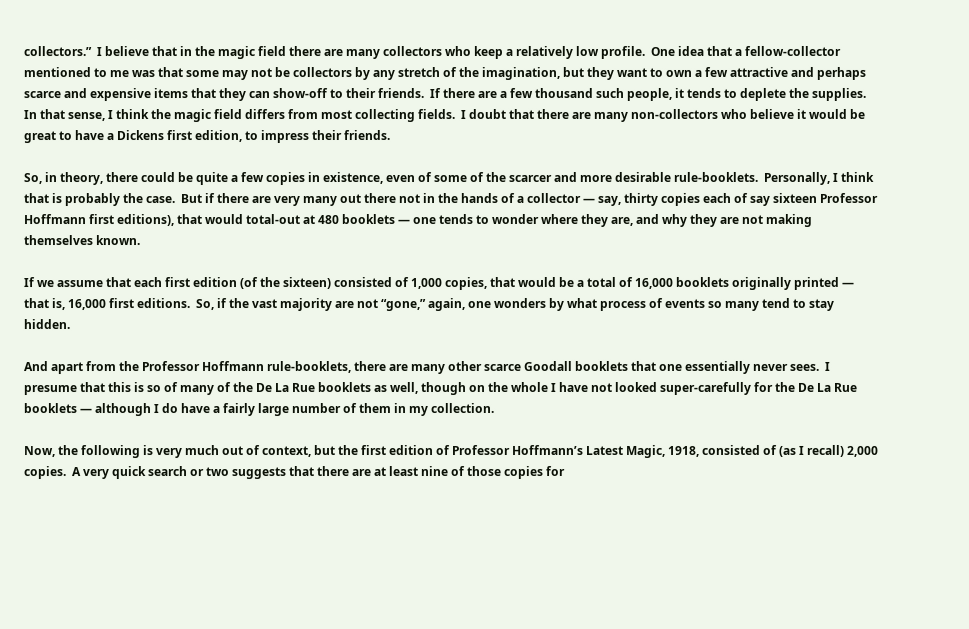collectors.”  I believe that in the magic field there are many collectors who keep a relatively low profile.  One idea that a fellow-collector mentioned to me was that some may not be collectors by any stretch of the imagination, but they want to own a few attractive and perhaps scarce and expensive items that they can show-off to their friends.  If there are a few thousand such people, it tends to deplete the supplies.  In that sense, I think the magic field differs from most collecting fields.  I doubt that there are many non-collectors who believe it would be great to have a Dickens first edition, to impress their friends.

So, in theory, there could be quite a few copies in existence, even of some of the scarcer and more desirable rule-booklets.  Personally, I think that is probably the case.  But if there are very many out there not in the hands of a collector — say, thirty copies each of say sixteen Professor Hoffmann first editions), that would total-out at 480 booklets — one tends to wonder where they are, and why they are not making themselves known.

If we assume that each first edition (of the sixteen) consisted of 1,000 copies, that would be a total of 16,000 booklets originally printed — that is, 16,000 first editions.  So, if the vast majority are not “gone,” again, one wonders by what process of events so many tend to stay hidden.

And apart from the Professor Hoffmann rule-booklets, there are many other scarce Goodall booklets that one essentially never sees.  I presume that this is so of many of the De La Rue booklets as well, though on the whole I have not looked super-carefully for the De La Rue booklets — although I do have a fairly large number of them in my collection.

Now, the following is very much out of context, but the first edition of Professor Hoffmann’s Latest Magic, 1918, consisted of (as I recall) 2,000 copies.  A very quick search or two suggests that there are at least nine of those copies for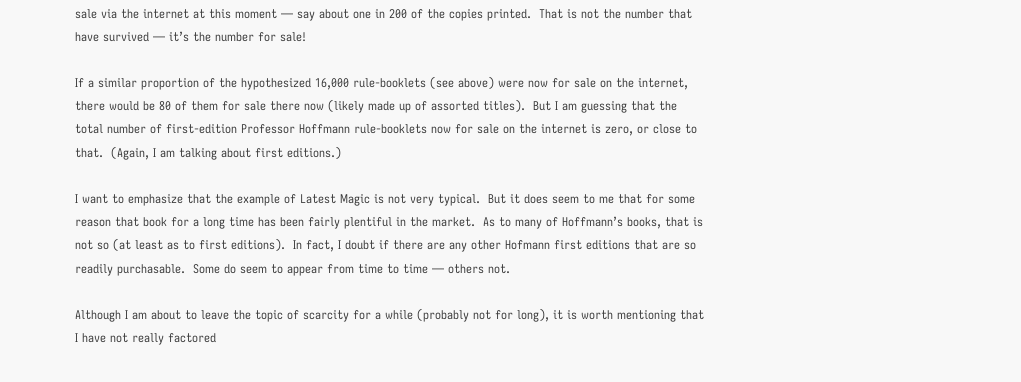sale via the internet at this moment — say about one in 200 of the copies printed.  That is not the number that have survived — it’s the number for sale!

If a similar proportion of the hypothesized 16,000 rule-booklets (see above) were now for sale on the internet, there would be 80 of them for sale there now (likely made up of assorted titles).  But I am guessing that the total number of first-edition Professor Hoffmann rule-booklets now for sale on the internet is zero, or close to that.  (Again, I am talking about first editions.)

I want to emphasize that the example of Latest Magic is not very typical.  But it does seem to me that for some reason that book for a long time has been fairly plentiful in the market.  As to many of Hoffmann’s books, that is not so (at least as to first editions).  In fact, I doubt if there are any other Hofmann first editions that are so readily purchasable.  Some do seem to appear from time to time — others not.

Although I am about to leave the topic of scarcity for a while (probably not for long), it is worth mentioning that I have not really factored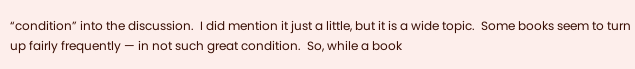“condition” into the discussion.  I did mention it just a little, but it is a wide topic.  Some books seem to turn up fairly frequently — in not such great condition.  So, while a book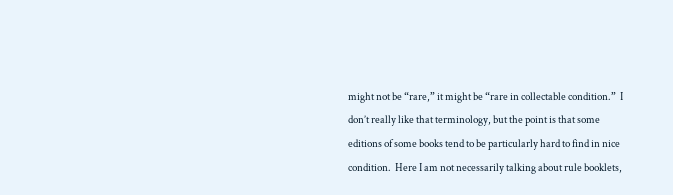might not be “rare,” it might be “rare in collectable condition.”  I don’t really like that terminology, but the point is that some editions of some books tend to be particularly hard to find in nice condition.  Here I am not necessarily talking about rule booklets,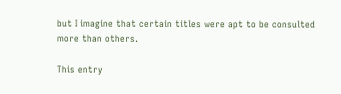but I imagine that certain titles were apt to be consulted more than others.

This entry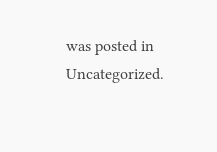was posted in Uncategorized.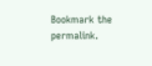Bookmark the permalink.